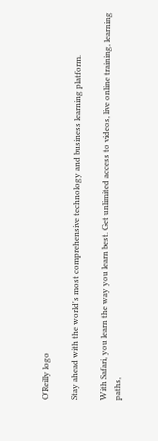O'Reilly logo

Stay ahead with the world's most comprehensive technology and business learning platform.

With Safari, you learn the way you learn best. Get unlimited access to videos, live online training, learning paths,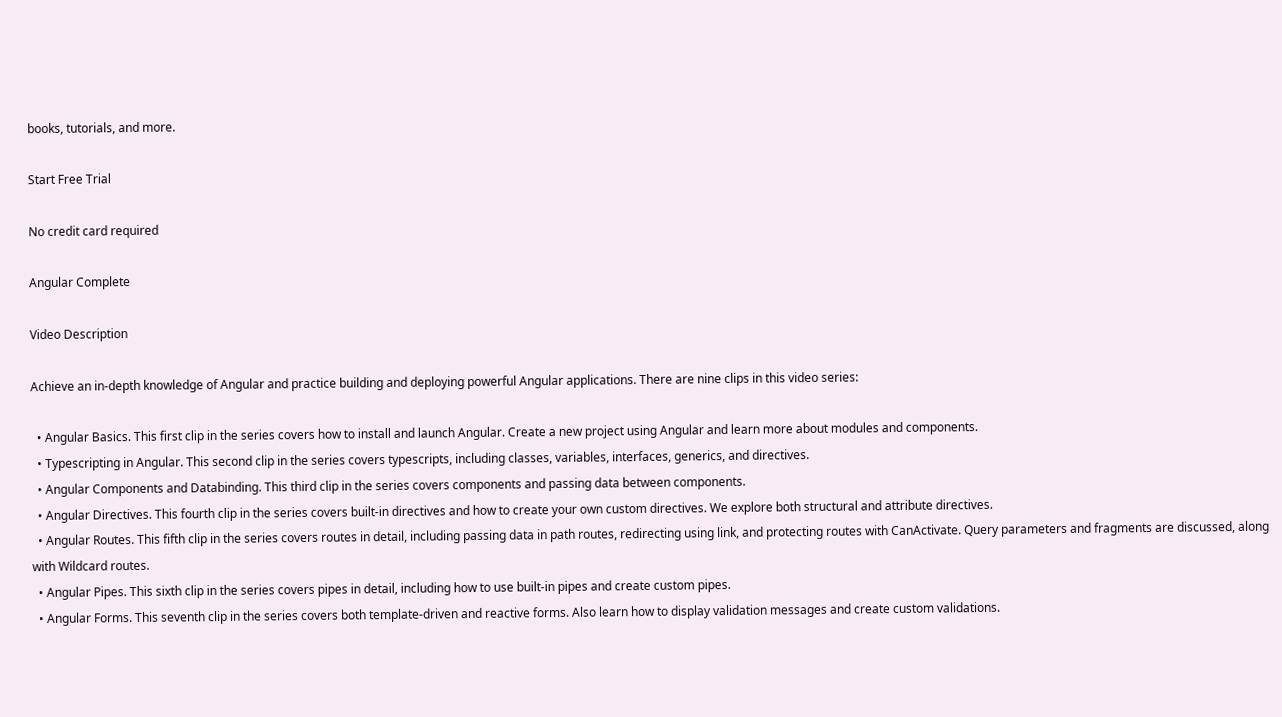books, tutorials, and more.

Start Free Trial

No credit card required

Angular Complete

Video Description

Achieve an in-depth knowledge of Angular and practice building and deploying powerful Angular applications. There are nine clips in this video series:

  • Angular Basics. This first clip in the series covers how to install and launch Angular. Create a new project using Angular and learn more about modules and components.
  • Typescripting in Angular. This second clip in the series covers typescripts, including classes, variables, interfaces, generics, and directives.
  • Angular Components and Databinding. This third clip in the series covers components and passing data between components.
  • Angular Directives. This fourth clip in the series covers built-in directives and how to create your own custom directives. We explore both structural and attribute directives.
  • Angular Routes. This fifth clip in the series covers routes in detail, including passing data in path routes, redirecting using link, and protecting routes with CanActivate. Query parameters and fragments are discussed, along with Wildcard routes.
  • Angular Pipes. This sixth clip in the series covers pipes in detail, including how to use built-in pipes and create custom pipes.
  • Angular Forms. This seventh clip in the series covers both template-driven and reactive forms. Also learn how to display validation messages and create custom validations.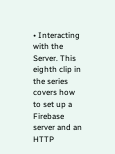• Interacting with the Server. This eighth clip in the series covers how to set up a Firebase server and an HTTP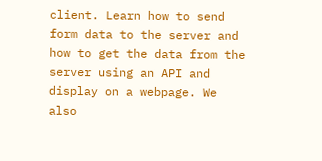client. Learn how to send form data to the server and how to get the data from the server using an API and display on a webpage. We also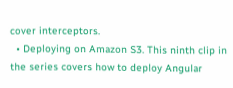cover interceptors.
  • Deploying on Amazon S3. This ninth clip in the series covers how to deploy Angular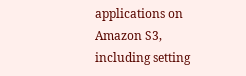applications on Amazon S3, including setting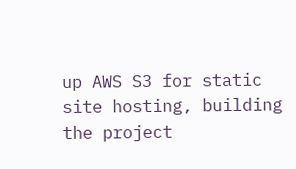up AWS S3 for static site hosting, building the project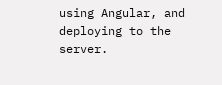using Angular, and deploying to the server.